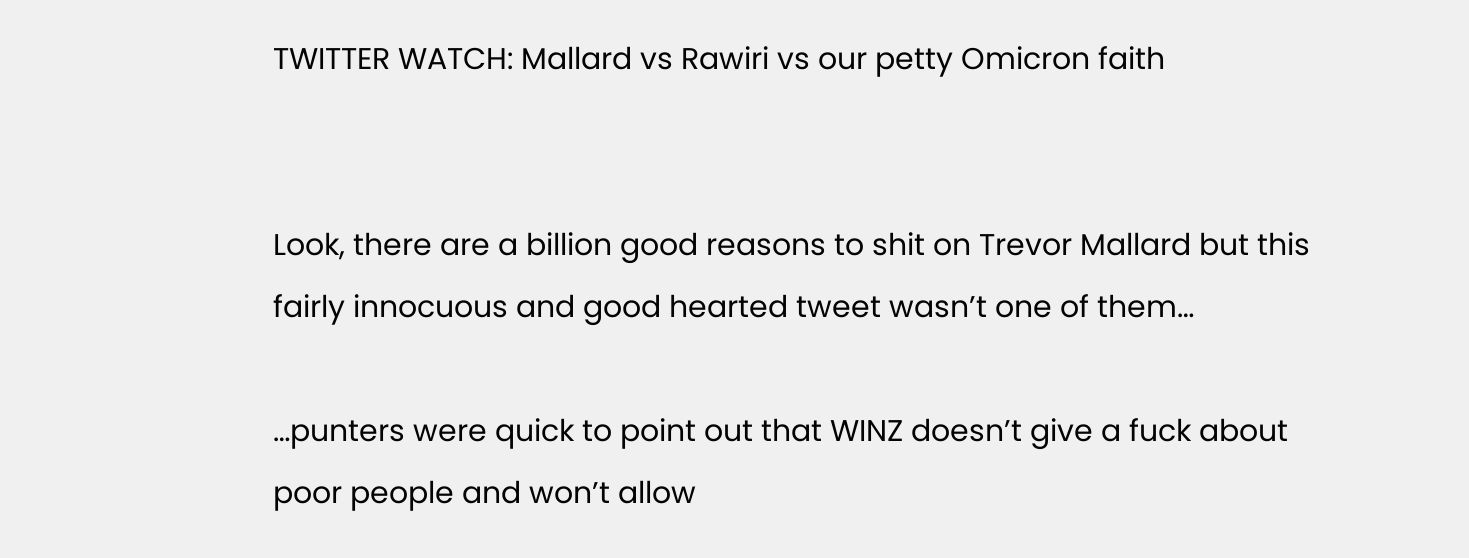TWITTER WATCH: Mallard vs Rawiri vs our petty Omicron faith


Look, there are a billion good reasons to shit on Trevor Mallard but this fairly innocuous and good hearted tweet wasn’t one of them…

…punters were quick to point out that WINZ doesn’t give a fuck about poor people and won’t allow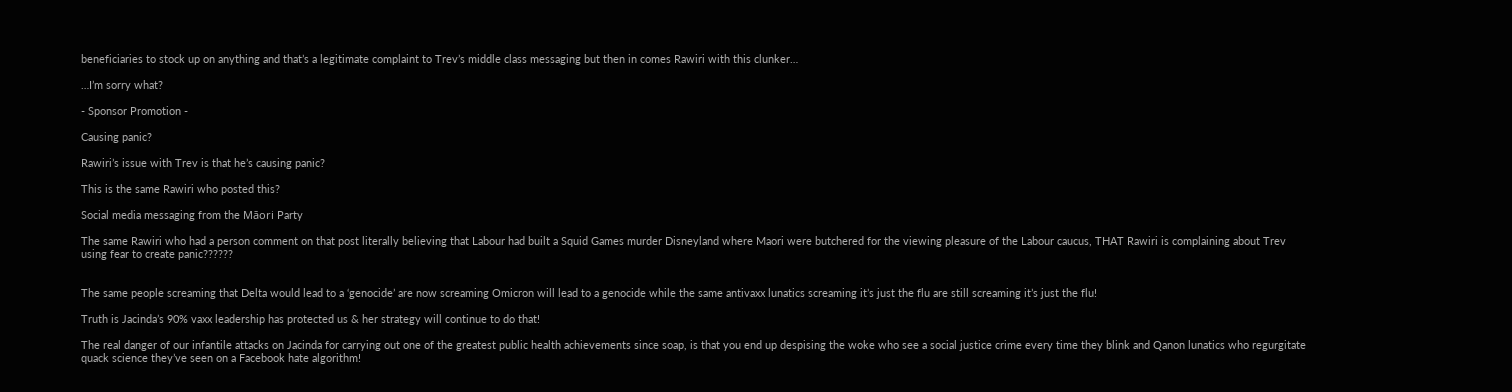beneficiaries to stock up on anything and that’s a legitimate complaint to Trev’s middle class messaging but then in comes Rawiri with this clunker…

…I’m sorry what?

- Sponsor Promotion -

Causing panic?

Rawiri’s issue with Trev is that he’s causing panic?

This is the same Rawiri who posted this?

Social media messaging from the Māori Party

The same Rawiri who had a person comment on that post literally believing that Labour had built a Squid Games murder Disneyland where Maori were butchered for the viewing pleasure of the Labour caucus, THAT Rawiri is complaining about Trev using fear to create panic??????


The same people screaming that Delta would lead to a ‘genocide’ are now screaming Omicron will lead to a genocide while the same antivaxx lunatics screaming it’s just the flu are still screaming it’s just the flu!

Truth is Jacinda’s 90% vaxx leadership has protected us & her strategy will continue to do that!

The real danger of our infantile attacks on Jacinda for carrying out one of the greatest public health achievements since soap, is that you end up despising the woke who see a social justice crime every time they blink and Qanon lunatics who regurgitate quack science they’ve seen on a Facebook hate algorithm!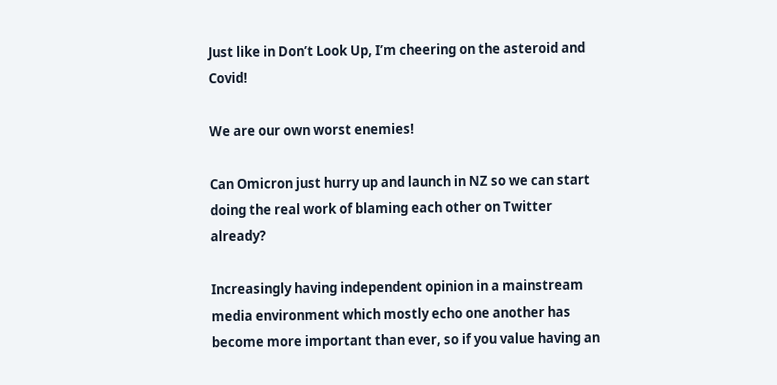Just like in Don’t Look Up, I’m cheering on the asteroid and Covid!

We are our own worst enemies!

Can Omicron just hurry up and launch in NZ so we can start doing the real work of blaming each other on Twitter already?

Increasingly having independent opinion in a mainstream media environment which mostly echo one another has become more important than ever, so if you value having an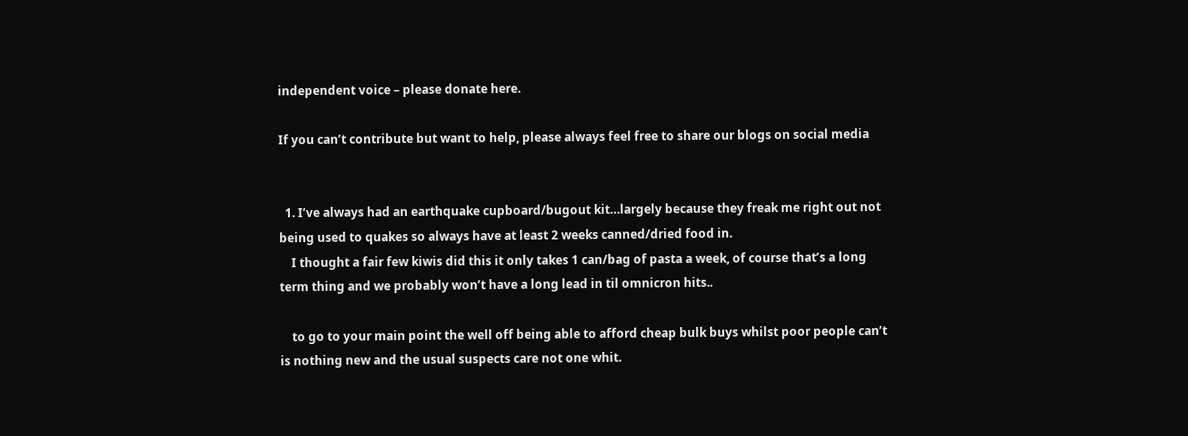independent voice – please donate here.

If you can’t contribute but want to help, please always feel free to share our blogs on social media


  1. I’ve always had an earthquake cupboard/bugout kit…largely because they freak me right out not being used to quakes so always have at least 2 weeks canned/dried food in.
    I thought a fair few kiwis did this it only takes 1 can/bag of pasta a week, of course that’s a long term thing and we probably won’t have a long lead in til omnicron hits..

    to go to your main point the well off being able to afford cheap bulk buys whilst poor people can’t is nothing new and the usual suspects care not one whit.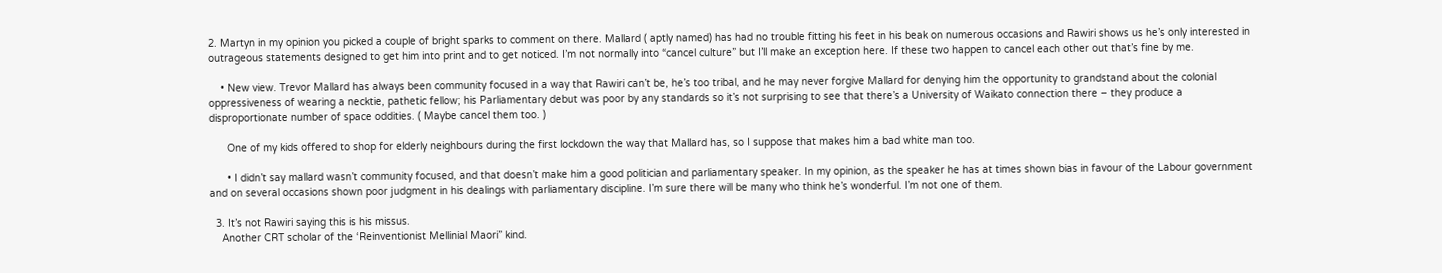2. Martyn in my opinion you picked a couple of bright sparks to comment on there. Mallard ( aptly named) has had no trouble fitting his feet in his beak on numerous occasions and Rawiri shows us he’s only interested in outrageous statements designed to get him into print and to get noticed. I’m not normally into “cancel culture” but I’ll make an exception here. If these two happen to cancel each other out that’s fine by me.

    • New view. Trevor Mallard has always been community focused in a way that Rawiri can’t be, he’s too tribal, and he may never forgive Mallard for denying him the opportunity to grandstand about the colonial oppressiveness of wearing a necktie, pathetic fellow; his Parliamentary debut was poor by any standards so it’s not surprising to see that there’s a University of Waikato connection there – they produce a disproportionate number of space oddities. ( Maybe cancel them too. )

      One of my kids offered to shop for elderly neighbours during the first lockdown the way that Mallard has, so I suppose that makes him a bad white man too.

      • I didn’t say mallard wasn’t community focused, and that doesn’t make him a good politician and parliamentary speaker. In my opinion, as the speaker he has at times shown bias in favour of the Labour government and on several occasions shown poor judgment in his dealings with parliamentary discipline. I’m sure there will be many who think he’s wonderful. I’m not one of them.

  3. It’s not Rawiri saying this is his missus.
    Another CRT scholar of the ‘Reinventionist Mellinial Maori” kind.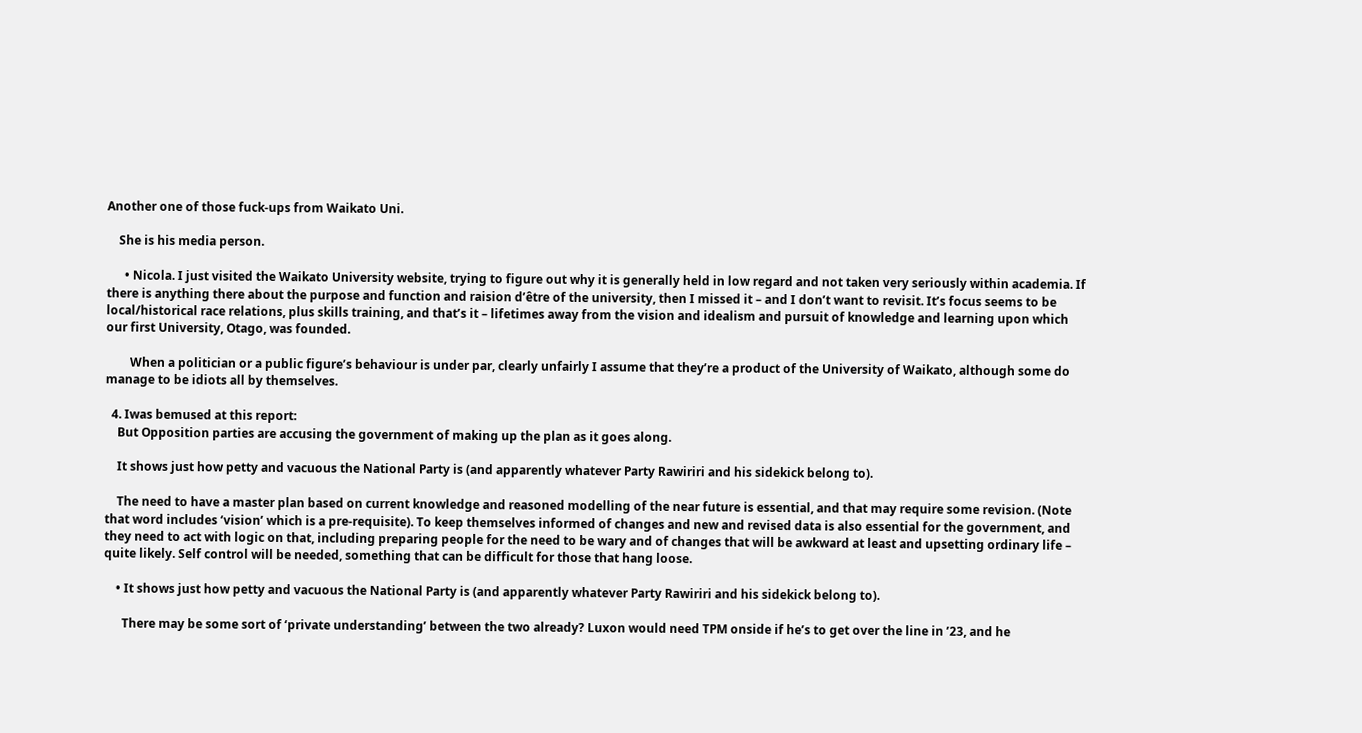Another one of those fuck-ups from Waikato Uni.

    She is his media person.

      • Nicola. I just visited the Waikato University website, trying to figure out why it is generally held in low regard and not taken very seriously within academia. If there is anything there about the purpose and function and raision d’être of the university, then I missed it – and I don’t want to revisit. It’s focus seems to be local/historical race relations, plus skills training, and that’s it – lifetimes away from the vision and idealism and pursuit of knowledge and learning upon which our first University, Otago, was founded.

        When a politician or a public figure’s behaviour is under par, clearly unfairly I assume that they’re a product of the University of Waikato, although some do manage to be idiots all by themselves.

  4. Iwas bemused at this report:
    But Opposition parties are accusing the government of making up the plan as it goes along.

    It shows just how petty and vacuous the National Party is (and apparently whatever Party Rawiriri and his sidekick belong to).

    The need to have a master plan based on current knowledge and reasoned modelling of the near future is essential, and that may require some revision. (Note that word includes ‘vision’ which is a pre-requisite). To keep themselves informed of changes and new and revised data is also essential for the government, and they need to act with logic on that, including preparing people for the need to be wary and of changes that will be awkward at least and upsetting ordinary life – quite likely. Self control will be needed, something that can be difficult for those that hang loose.

    • It shows just how petty and vacuous the National Party is (and apparently whatever Party Rawiriri and his sidekick belong to).

      There may be some sort of ‘private understanding’ between the two already? Luxon would need TPM onside if he’s to get over the line in ’23, and he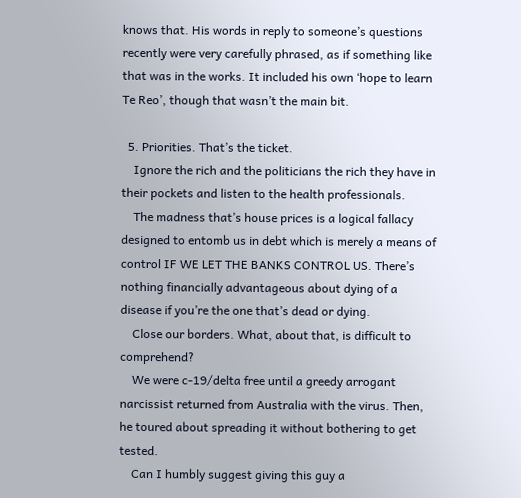knows that. His words in reply to someone’s questions recently were very carefully phrased, as if something like that was in the works. It included his own ‘hope to learn Te Reo’, though that wasn’t the main bit.

  5. Priorities. That’s the ticket.
    Ignore the rich and the politicians the rich they have in their pockets and listen to the health professionals.
    The madness that’s house prices is a logical fallacy designed to entomb us in debt which is merely a means of control IF WE LET THE BANKS CONTROL US. There’s nothing financially advantageous about dying of a disease if you’re the one that’s dead or dying.
    Close our borders. What, about that, is difficult to comprehend?
    We were c-19/delta free until a greedy arrogant narcissist returned from Australia with the virus. Then, he toured about spreading it without bothering to get tested.
    Can I humbly suggest giving this guy a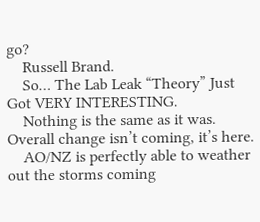go?
    Russell Brand.
    So… The Lab Leak “Theory” Just Got VERY INTERESTING.
    Nothing is the same as it was. Overall change isn’t coming, it’s here.
    AO/NZ is perfectly able to weather out the storms coming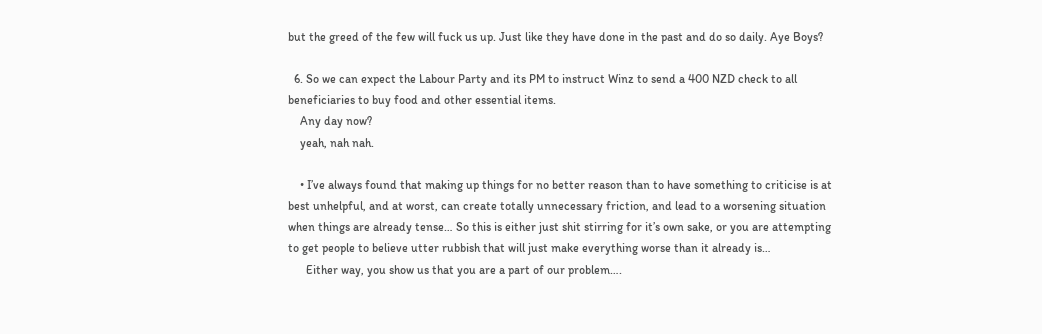but the greed of the few will fuck us up. Just like they have done in the past and do so daily. Aye Boys?

  6. So we can expect the Labour Party and its PM to instruct Winz to send a 400 NZD check to all beneficiaries to buy food and other essential items.
    Any day now?
    yeah, nah nah.

    • I’ve always found that making up things for no better reason than to have something to criticise is at best unhelpful, and at worst, can create totally unnecessary friction, and lead to a worsening situation when things are already tense… So this is either just shit stirring for it’s own sake, or you are attempting to get people to believe utter rubbish that will just make everything worse than it already is…
      Either way, you show us that you are a part of our problem….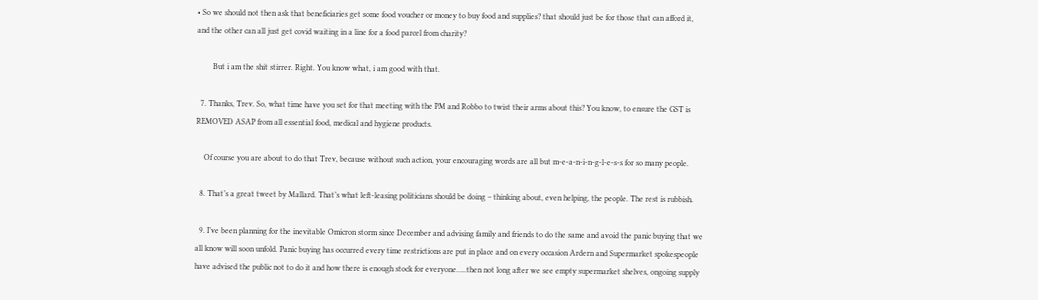• So we should not then ask that beneficiaries get some food voucher or money to buy food and supplies? that should just be for those that can afford it, and the other can all just get covid waiting in a line for a food parcel from charity?

        But i am the shit stirrer. Right. You know what, i am good with that.

  7. Thanks, Trev. So, what time have you set for that meeting with the PM and Robbo to twist their arms about this? You know, to ensure the GST is REMOVED ASAP from all essential food, medical and hygiene products.

    Of course you are about to do that Trev, because without such action, your encouraging words are all but m-e-a-n-i-n-g-l-e-s-s for so many people.

  8. That’s a great tweet by Mallard. That’s what left-leasing politicians should be doing – thinking about, even helping, the people. The rest is rubbish.

  9. I’ve been planning for the inevitable Omicron storm since December and advising family and friends to do the same and avoid the panic buying that we all know will soon unfold. Panic buying has occurred every time restrictions are put in place and on every occasion Ardern and Supermarket spokespeople have advised the public not to do it and how there is enough stock for everyone…..then not long after we see empty supermarket shelves, ongoing supply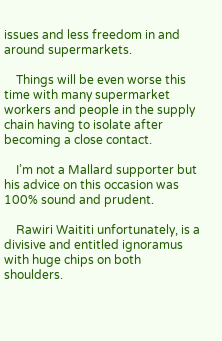issues and less freedom in and around supermarkets.

    Things will be even worse this time with many supermarket workers and people in the supply chain having to isolate after becoming a close contact.

    I’m not a Mallard supporter but his advice on this occasion was 100% sound and prudent.

    Rawiri Waititi unfortunately, is a divisive and entitled ignoramus with huge chips on both shoulders.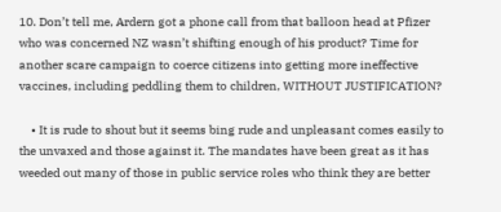10. Don’t tell me, Ardern got a phone call from that balloon head at Pfizer who was concerned NZ wasn’t shifting enough of his product? Time for another scare campaign to coerce citizens into getting more ineffective vaccines, including peddling them to children, WITHOUT JUSTIFICATION?

    • It is rude to shout but it seems bing rude and unpleasant comes easily to the unvaxed and those against it. The mandates have been great as it has weeded out many of those in public service roles who think they are better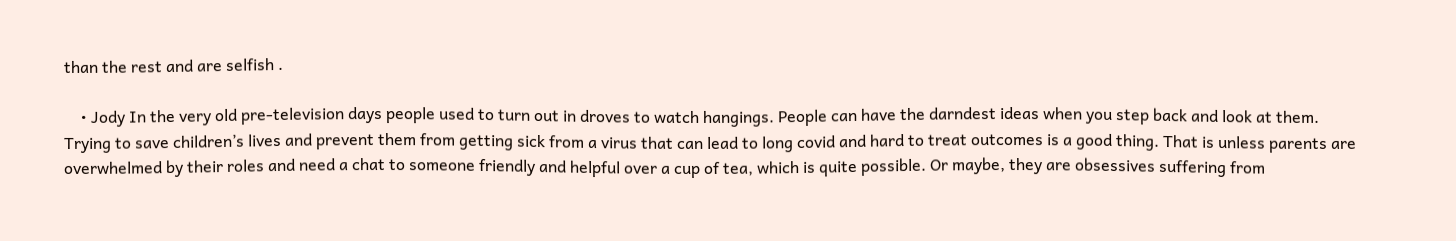than the rest and are selfish .

    • Jody In the very old pre-television days people used to turn out in droves to watch hangings. People can have the darndest ideas when you step back and look at them. Trying to save children’s lives and prevent them from getting sick from a virus that can lead to long covid and hard to treat outcomes is a good thing. That is unless parents are overwhelmed by their roles and need a chat to someone friendly and helpful over a cup of tea, which is quite possible. Or maybe, they are obsessives suffering from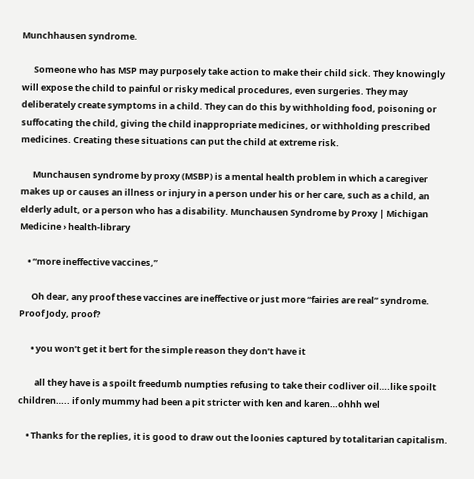Munchhausen syndrome.

      Someone who has MSP may purposely take action to make their child sick. They knowingly will expose the child to painful or risky medical procedures, even surgeries. They may deliberately create symptoms in a child. They can do this by withholding food, poisoning or suffocating the child, giving the child inappropriate medicines, or withholding prescribed medicines. Creating these situations can put the child at extreme risk.

      Munchausen syndrome by proxy (MSBP) is a mental health problem in which a caregiver makes up or causes an illness or injury in a person under his or her care, such as a child, an elderly adult, or a person who has a disability. Munchausen Syndrome by Proxy | Michigan Medicine › health-library

    • “more ineffective vaccines,”

      Oh dear, any proof these vaccines are ineffective or just more “fairies are real” syndrome. Proof Jody, proof?

      • you won’t get it bert for the simple reason they don’t have it

        all they have is a spoilt freedumb numpties refusing to take their codliver oil….like spoilt children….. if only mummy had been a pit stricter with ken and karen…ohhh wel

    • Thanks for the replies, it is good to draw out the loonies captured by totalitarian capitalism.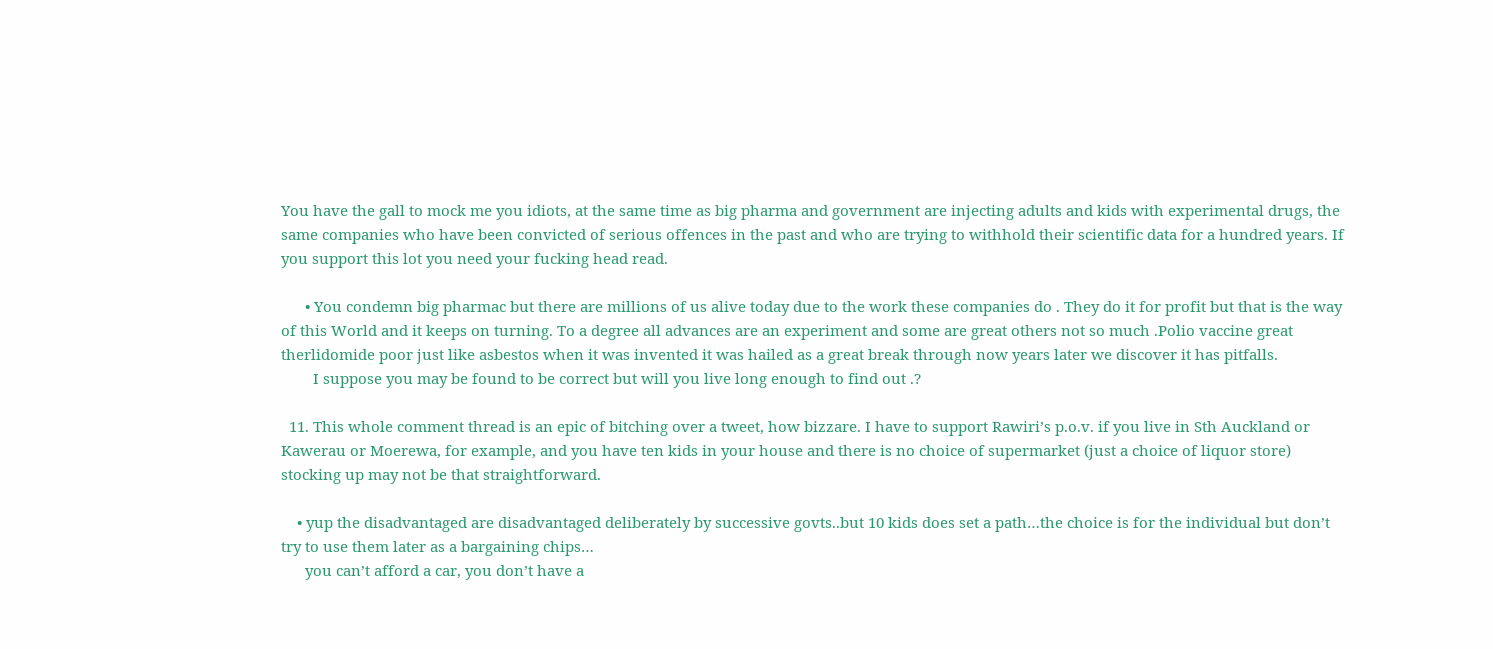You have the gall to mock me you idiots, at the same time as big pharma and government are injecting adults and kids with experimental drugs, the same companies who have been convicted of serious offences in the past and who are trying to withhold their scientific data for a hundred years. If you support this lot you need your fucking head read.

      • You condemn big pharmac but there are millions of us alive today due to the work these companies do . They do it for profit but that is the way of this World and it keeps on turning. To a degree all advances are an experiment and some are great others not so much .Polio vaccine great therlidomide poor just like asbestos when it was invented it was hailed as a great break through now years later we discover it has pitfalls.
        I suppose you may be found to be correct but will you live long enough to find out .?

  11. This whole comment thread is an epic of bitching over a tweet, how bizzare. I have to support Rawiri’s p.o.v. if you live in Sth Auckland or Kawerau or Moerewa, for example, and you have ten kids in your house and there is no choice of supermarket (just a choice of liquor store) stocking up may not be that straightforward.

    • yup the disadvantaged are disadvantaged deliberately by successive govts..but 10 kids does set a path…the choice is for the individual but don’t try to use them later as a bargaining chips…
      you can’t afford a car, you don’t have a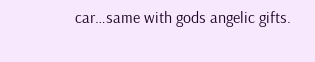car…same with gods angelic gifts.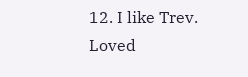12. I like Trev. Loved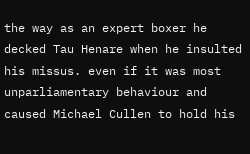the way as an expert boxer he decked Tau Henare when he insulted his missus. even if it was most unparliamentary behaviour and caused Michael Cullen to hold his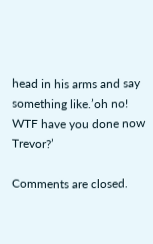head in his arms and say something like.’oh no! WTF have you done now Trevor?’

Comments are closed.